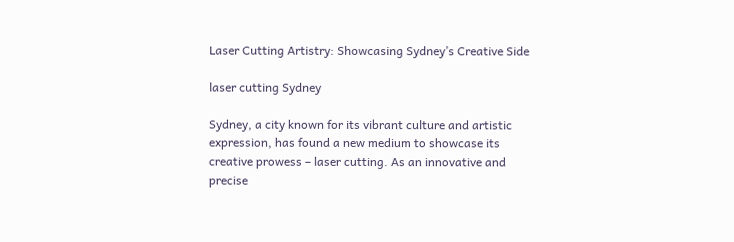Laser Cutting Artistry: Showcasing Sydney’s Creative Side

laser cutting Sydney

Sydney, a city known for its vibrant culture and artistic expression, has found a new medium to showcase its creative prowess – laser cutting. As an innovative and precise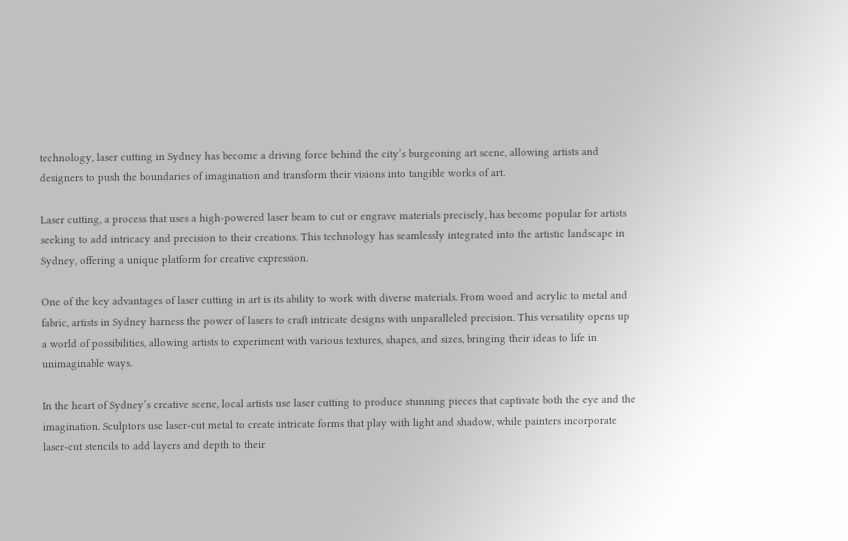technology, laser cutting in Sydney has become a driving force behind the city’s burgeoning art scene, allowing artists and designers to push the boundaries of imagination and transform their visions into tangible works of art.

Laser cutting, a process that uses a high-powered laser beam to cut or engrave materials precisely, has become popular for artists seeking to add intricacy and precision to their creations. This technology has seamlessly integrated into the artistic landscape in Sydney, offering a unique platform for creative expression.

One of the key advantages of laser cutting in art is its ability to work with diverse materials. From wood and acrylic to metal and fabric, artists in Sydney harness the power of lasers to craft intricate designs with unparalleled precision. This versatility opens up a world of possibilities, allowing artists to experiment with various textures, shapes, and sizes, bringing their ideas to life in unimaginable ways.

In the heart of Sydney’s creative scene, local artists use laser cutting to produce stunning pieces that captivate both the eye and the imagination. Sculptors use laser-cut metal to create intricate forms that play with light and shadow, while painters incorporate laser-cut stencils to add layers and depth to their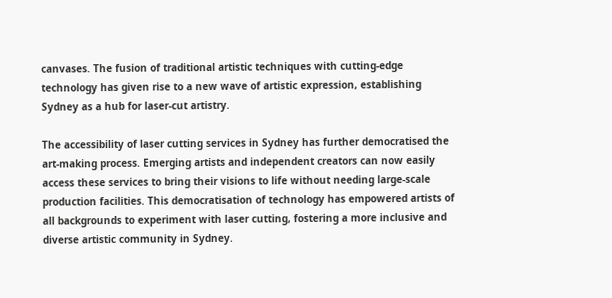canvases. The fusion of traditional artistic techniques with cutting-edge technology has given rise to a new wave of artistic expression, establishing Sydney as a hub for laser-cut artistry.

The accessibility of laser cutting services in Sydney has further democratised the art-making process. Emerging artists and independent creators can now easily access these services to bring their visions to life without needing large-scale production facilities. This democratisation of technology has empowered artists of all backgrounds to experiment with laser cutting, fostering a more inclusive and diverse artistic community in Sydney.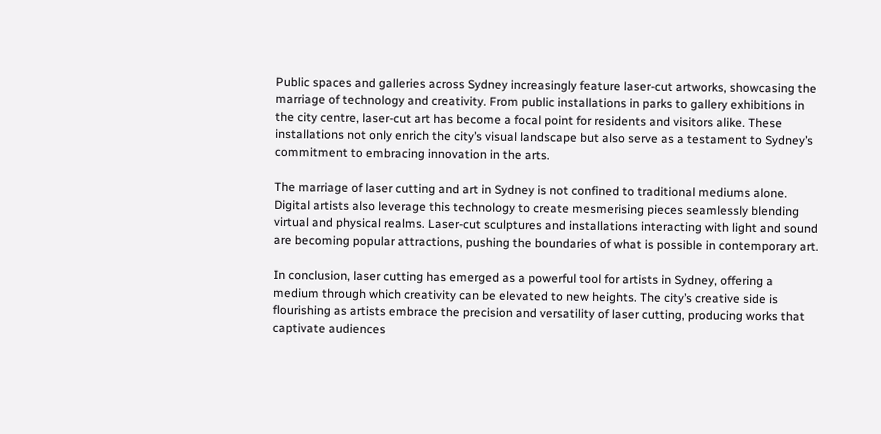Public spaces and galleries across Sydney increasingly feature laser-cut artworks, showcasing the marriage of technology and creativity. From public installations in parks to gallery exhibitions in the city centre, laser-cut art has become a focal point for residents and visitors alike. These installations not only enrich the city’s visual landscape but also serve as a testament to Sydney’s commitment to embracing innovation in the arts.

The marriage of laser cutting and art in Sydney is not confined to traditional mediums alone. Digital artists also leverage this technology to create mesmerising pieces seamlessly blending virtual and physical realms. Laser-cut sculptures and installations interacting with light and sound are becoming popular attractions, pushing the boundaries of what is possible in contemporary art.

In conclusion, laser cutting has emerged as a powerful tool for artists in Sydney, offering a medium through which creativity can be elevated to new heights. The city’s creative side is flourishing as artists embrace the precision and versatility of laser cutting, producing works that captivate audiences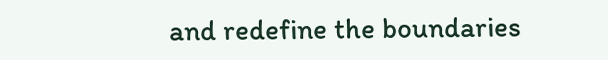and redefine the boundaries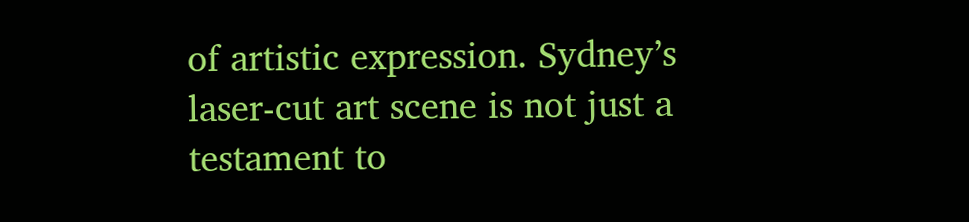of artistic expression. Sydney’s laser-cut art scene is not just a testament to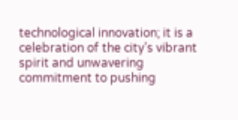technological innovation; it is a celebration of the city’s vibrant spirit and unwavering commitment to pushing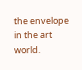the envelope in the art world.